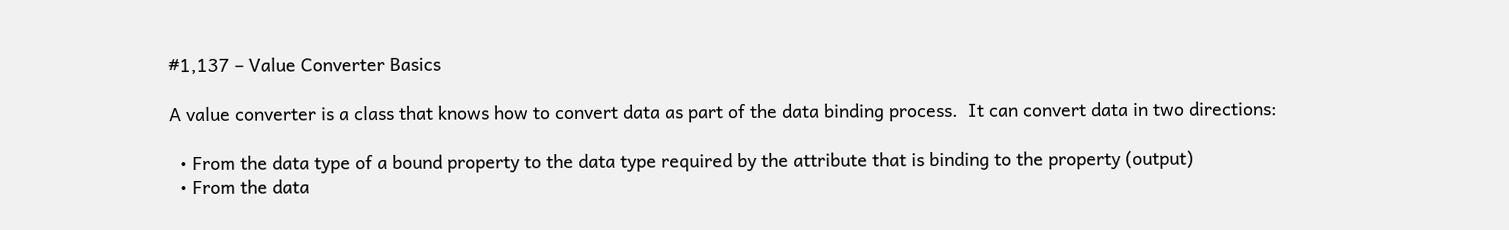#1,137 – Value Converter Basics

A value converter is a class that knows how to convert data as part of the data binding process.  It can convert data in two directions:

  • From the data type of a bound property to the data type required by the attribute that is binding to the property (output)
  • From the data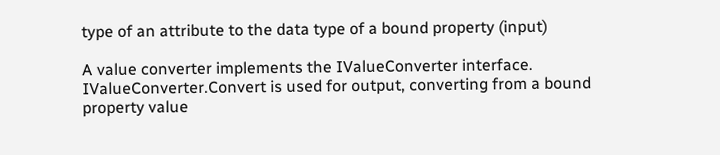type of an attribute to the data type of a bound property (input)

A value converter implements the IValueConverter interface.  IValueConverter.Convert is used for output, converting from a bound property value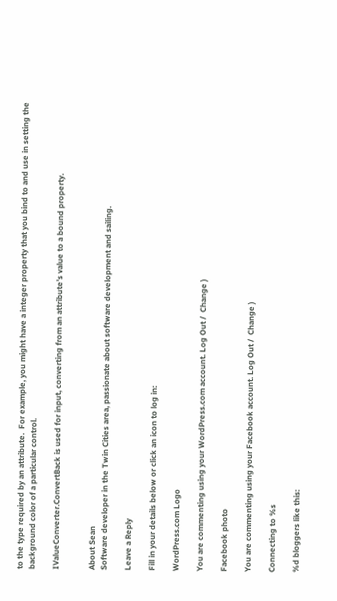to the type required by an attribute.  For example, you might have a integer property that you bind to and use in setting the background color of a particular control.

IValueConverter.ConvertBack is used for input, converting from an attribute’s value to a bound property.


About Sean
Software developer in the Twin Cities area, passionate about software development and sailing.

Leave a Reply

Fill in your details below or click an icon to log in:

WordPress.com Logo

You are commenting using your WordPress.com account. Log Out /  Change )

Facebook photo

You are commenting using your Facebook account. Log Out /  Change )

Connecting to %s

%d bloggers like this: